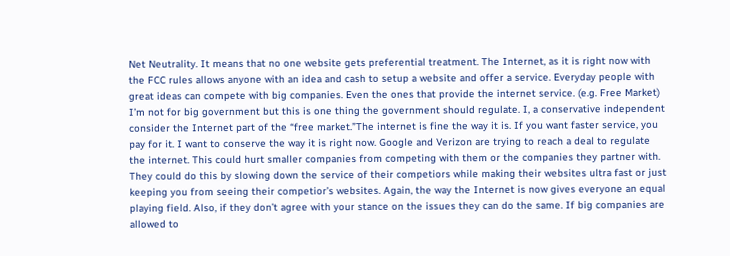Net Neutrality. It means that no one website gets preferential treatment. The Internet, as it is right now with the FCC rules allows anyone with an idea and cash to setup a website and offer a service. Everyday people with great ideas can compete with big companies. Even the ones that provide the internet service. (e.g. Free Market) I’m not for big government but this is one thing the government should regulate. I, a conservative independent consider the Internet part of the “free market.”The internet is fine the way it is. If you want faster service, you pay for it. I want to conserve the way it is right now. Google and Verizon are trying to reach a deal to regulate the internet. This could hurt smaller companies from competing with them or the companies they partner with. They could do this by slowing down the service of their competiors while making their websites ultra fast or just keeping you from seeing their competior’s websites. Again, the way the Internet is now gives everyone an equal playing field. Also, if they don’t agree with your stance on the issues they can do the same. If big companies are allowed to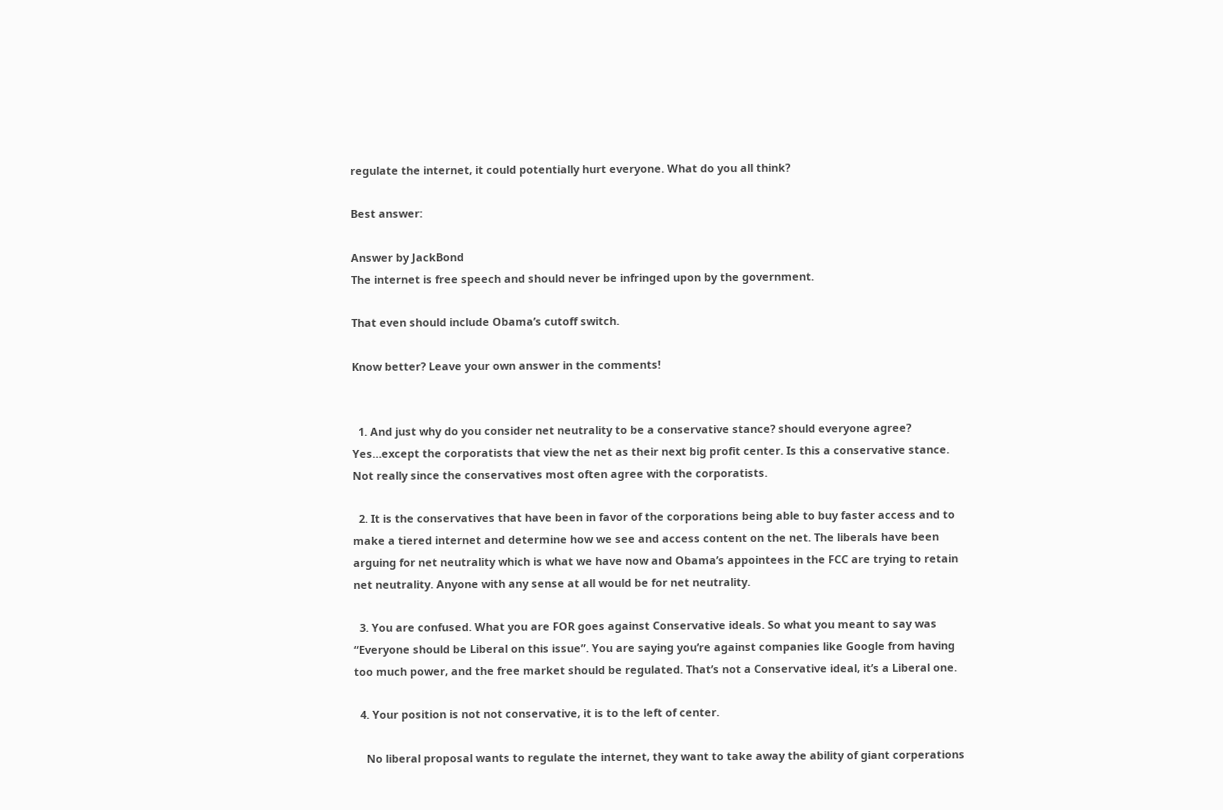regulate the internet, it could potentially hurt everyone. What do you all think?

Best answer:

Answer by JackBond
The internet is free speech and should never be infringed upon by the government.

That even should include Obama’s cutoff switch.

Know better? Leave your own answer in the comments!


  1. And just why do you consider net neutrality to be a conservative stance? should everyone agree? Yes…except the corporatists that view the net as their next big profit center. Is this a conservative stance. Not really since the conservatives most often agree with the corporatists.

  2. It is the conservatives that have been in favor of the corporations being able to buy faster access and to make a tiered internet and determine how we see and access content on the net. The liberals have been arguing for net neutrality which is what we have now and Obama’s appointees in the FCC are trying to retain net neutrality. Anyone with any sense at all would be for net neutrality.

  3. You are confused. What you are FOR goes against Conservative ideals. So what you meant to say was “Everyone should be Liberal on this issue”. You are saying you’re against companies like Google from having too much power, and the free market should be regulated. That’s not a Conservative ideal, it’s a Liberal one.

  4. Your position is not not conservative, it is to the left of center.

    No liberal proposal wants to regulate the internet, they want to take away the ability of giant corperations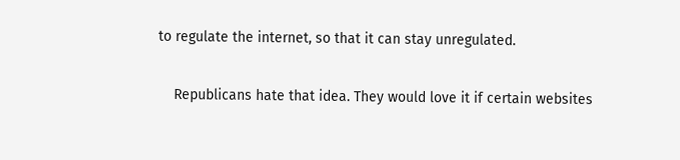to regulate the internet, so that it can stay unregulated.

    Republicans hate that idea. They would love it if certain websites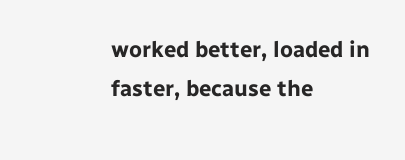worked better, loaded in faster, because the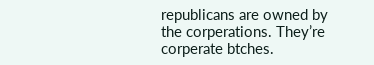republicans are owned by the corperations. They’re corperate btches.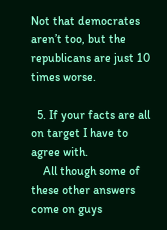Not that democrates aren’t too, but the republicans are just 10 times worse.

  5. If your facts are all on target I have to agree with.
    All though some of these other answers come on guys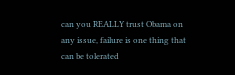can you REALLY trust Obama on any issue, failure is one thing that can be tolerated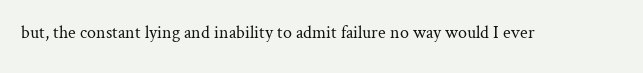but, the constant lying and inability to admit failure no way would I ever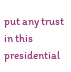put any trust in this presidential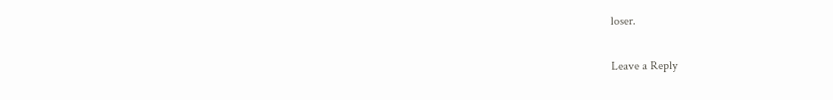loser.

Leave a Reply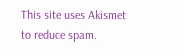This site uses Akismet to reduce spam.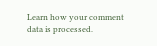Learn how your comment data is processed.